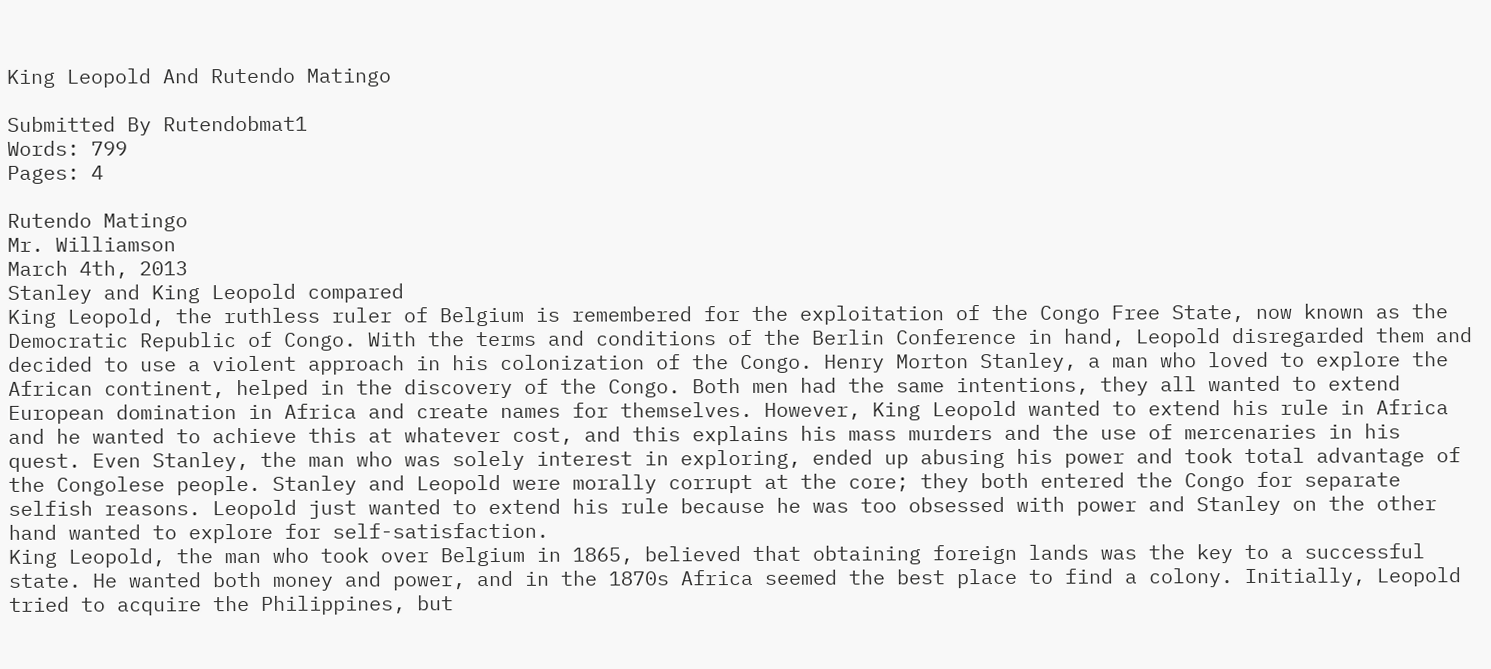King Leopold And Rutendo Matingo

Submitted By Rutendobmat1
Words: 799
Pages: 4

Rutendo Matingo
Mr. Williamson
March 4th, 2013
Stanley and King Leopold compared
King Leopold, the ruthless ruler of Belgium is remembered for the exploitation of the Congo Free State, now known as the Democratic Republic of Congo. With the terms and conditions of the Berlin Conference in hand, Leopold disregarded them and decided to use a violent approach in his colonization of the Congo. Henry Morton Stanley, a man who loved to explore the African continent, helped in the discovery of the Congo. Both men had the same intentions, they all wanted to extend European domination in Africa and create names for themselves. However, King Leopold wanted to extend his rule in Africa and he wanted to achieve this at whatever cost, and this explains his mass murders and the use of mercenaries in his quest. Even Stanley, the man who was solely interest in exploring, ended up abusing his power and took total advantage of the Congolese people. Stanley and Leopold were morally corrupt at the core; they both entered the Congo for separate selfish reasons. Leopold just wanted to extend his rule because he was too obsessed with power and Stanley on the other hand wanted to explore for self-satisfaction.
King Leopold, the man who took over Belgium in 1865, believed that obtaining foreign lands was the key to a successful state. He wanted both money and power, and in the 1870s Africa seemed the best place to find a colony. Initially, Leopold tried to acquire the Philippines, but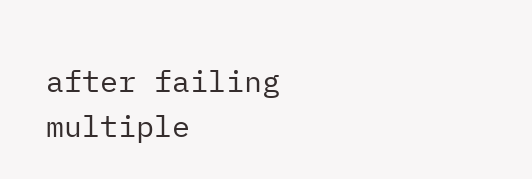after failing multiple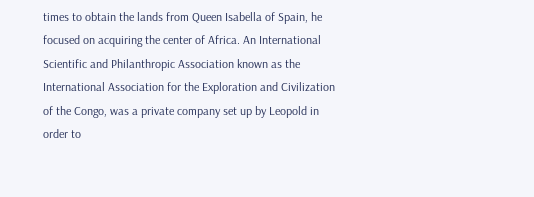times to obtain the lands from Queen Isabella of Spain, he focused on acquiring the center of Africa. An International Scientific and Philanthropic Association known as the International Association for the Exploration and Civilization of the Congo, was a private company set up by Leopold in order to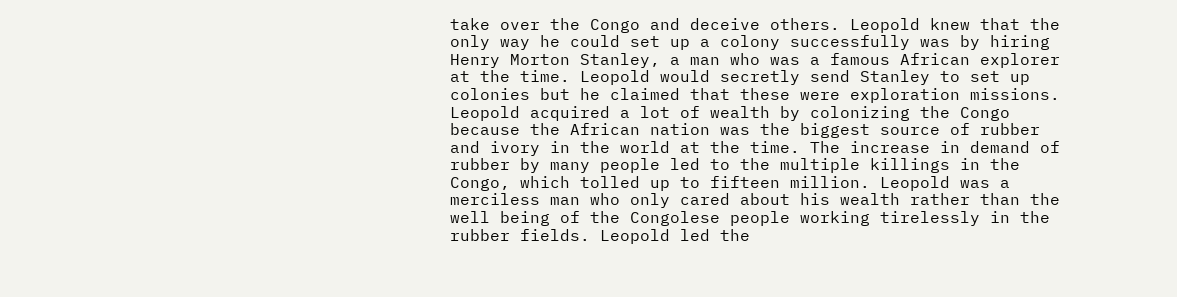take over the Congo and deceive others. Leopold knew that the only way he could set up a colony successfully was by hiring Henry Morton Stanley, a man who was a famous African explorer at the time. Leopold would secretly send Stanley to set up colonies but he claimed that these were exploration missions. Leopold acquired a lot of wealth by colonizing the Congo because the African nation was the biggest source of rubber and ivory in the world at the time. The increase in demand of rubber by many people led to the multiple killings in the Congo, which tolled up to fifteen million. Leopold was a merciless man who only cared about his wealth rather than the well being of the Congolese people working tirelessly in the rubber fields. Leopold led the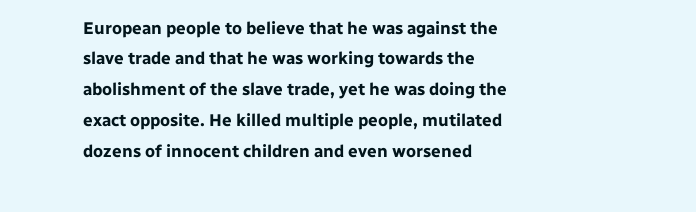European people to believe that he was against the slave trade and that he was working towards the abolishment of the slave trade, yet he was doing the exact opposite. He killed multiple people, mutilated dozens of innocent children and even worsened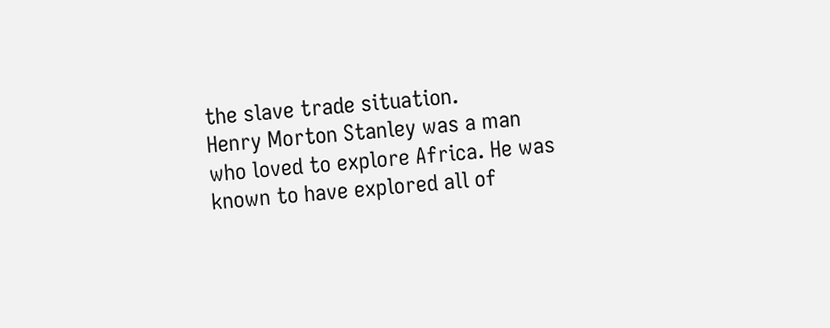the slave trade situation.
Henry Morton Stanley was a man who loved to explore Africa. He was known to have explored all of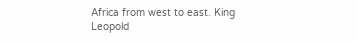Africa from west to east. King Leopold